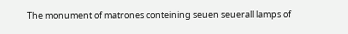The monument of matrones conteining seuen seuerall lamps of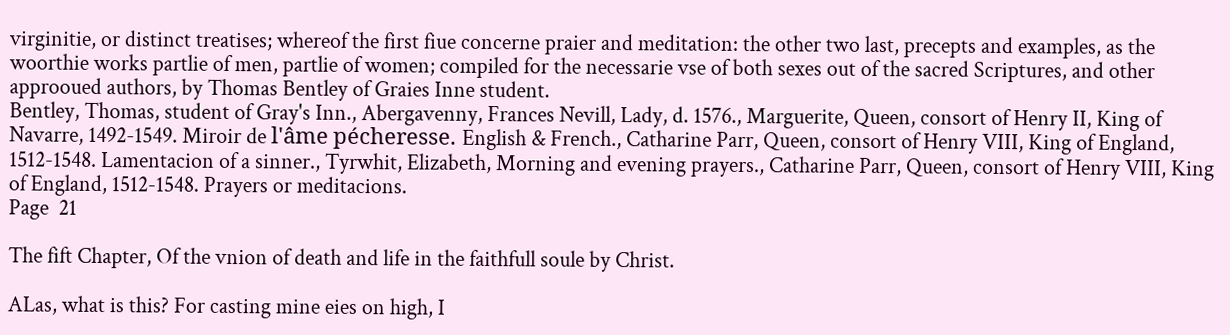virginitie, or distinct treatises; whereof the first fiue concerne praier and meditation: the other two last, precepts and examples, as the woorthie works partlie of men, partlie of women; compiled for the necessarie vse of both sexes out of the sacred Scriptures, and other approoued authors, by Thomas Bentley of Graies Inne student.
Bentley, Thomas, student of Gray's Inn., Abergavenny, Frances Nevill, Lady, d. 1576., Marguerite, Queen, consort of Henry II, King of Navarre, 1492-1549. Miroir de l'âme pécheresse. English & French., Catharine Parr, Queen, consort of Henry VIII, King of England, 1512-1548. Lamentacion of a sinner., Tyrwhit, Elizabeth, Morning and evening prayers., Catharine Parr, Queen, consort of Henry VIII, King of England, 1512-1548. Prayers or meditacions.
Page  21

The fift Chapter, Of the vnion of death and life in the faithfull soule by Christ.

ALas, what is this? For casting mine eies on high, I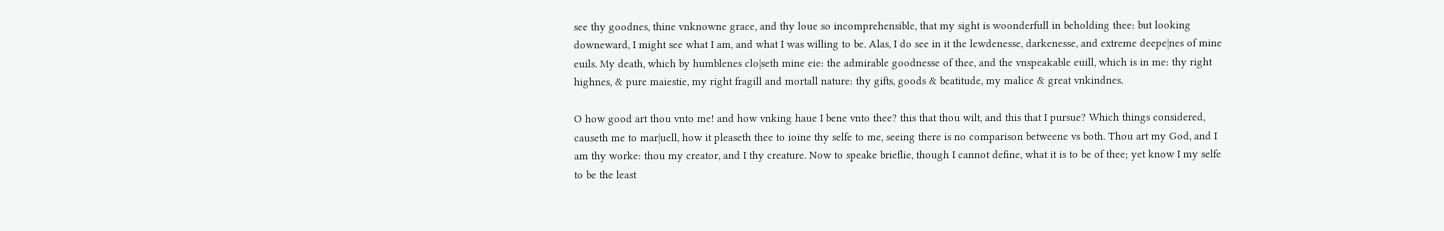see thy goodnes, thine vnknowne grace, and thy loue so incomprehensible, that my sight is woonderfull in beholding thee: but looking downeward, I might see what I am, and what I was willing to be. Alas, I do see in it the lewdenesse, darkenesse, and extreme deepe∣nes of mine euils. My death, which by humblenes clo∣seth mine eie: the admirable goodnesse of thee, and the vnspeakable euill, which is in me: thy right highnes, & pure maiestie, my right fragill and mortall nature: thy gifts, goods & beatitude, my malice & great vnkindnes.

O how good art thou vnto me! and how vnking haue I bene vnto thee? this that thou wilt, and this that I pursue? Which things considered, causeth me to mar∣uell, how it pleaseth thee to ioine thy selfe to me, seeing there is no comparison betweene vs both. Thou art my God, and I am thy worke: thou my creator, and I thy creature. Now to speake brieflie, though I cannot define, what it is to be of thee; yet know I my selfe to be the least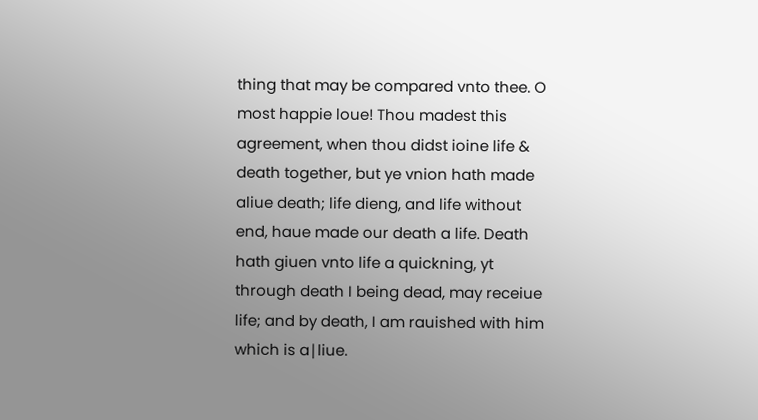thing that may be compared vnto thee. O most happie loue! Thou madest this agreement, when thou didst ioine life & death together, but ye vnion hath made aliue death; life dieng, and life without end, haue made our death a life. Death hath giuen vnto life a quickning, yt through death I being dead, may receiue life; and by death, I am rauished with him which is a∣liue.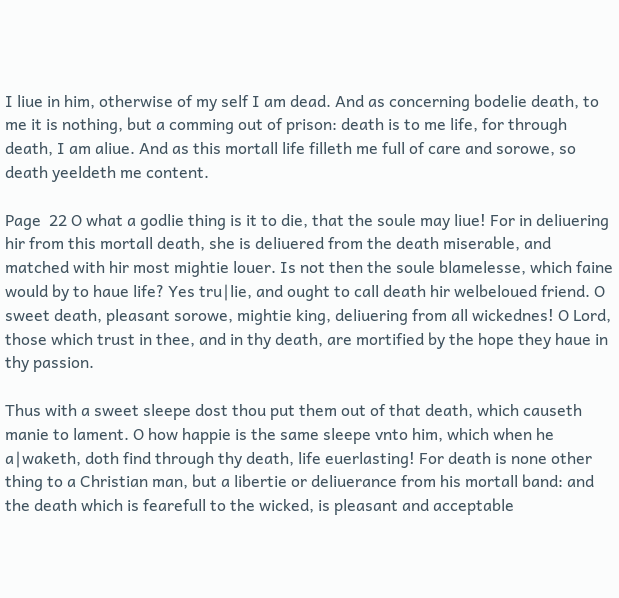I liue in him, otherwise of my self I am dead. And as concerning bodelie death, to me it is nothing, but a comming out of prison: death is to me life, for through death, I am aliue. And as this mortall life filleth me full of care and sorowe, so death yeeldeth me content.

Page  22 O what a godlie thing is it to die, that the soule may liue! For in deliuering hir from this mortall death, she is deliuered from the death miserable, and matched with hir most mightie louer. Is not then the soule blamelesse, which faine would by to haue life? Yes tru∣lie, and ought to call death hir welbeloued friend. O sweet death, pleasant sorowe, mightie king, deliuering from all wickednes! O Lord, those which trust in thee, and in thy death, are mortified by the hope they haue in thy passion.

Thus with a sweet sleepe dost thou put them out of that death, which causeth manie to lament. O how happie is the same sleepe vnto him, which when he a∣waketh, doth find through thy death, life euerlasting! For death is none other thing to a Christian man, but a libertie or deliuerance from his mortall band: and the death which is fearefull to the wicked, is pleasant and acceptable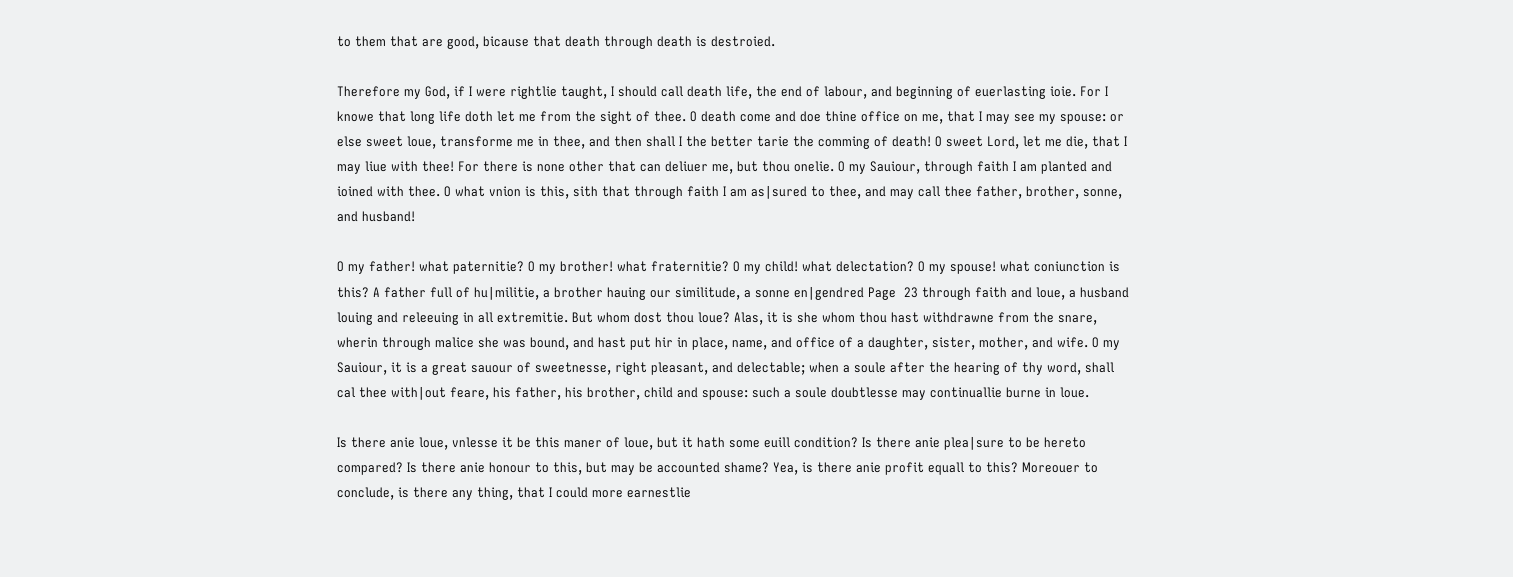to them that are good, bicause that death through death is destroied.

Therefore my God, if I were rightlie taught, I should call death life, the end of labour, and beginning of euerlasting ioie. For I knowe that long life doth let me from the sight of thee. O death come and doe thine office on me, that I may see my spouse: or else sweet loue, transforme me in thee, and then shall I the better tarie the comming of death! O sweet Lord, let me die, that I may liue with thee! For there is none other that can deliuer me, but thou onelie. O my Sauiour, through faith I am planted and ioined with thee. O what vnion is this, sith that through faith I am as∣sured to thee, and may call thee father, brother, sonne, and husband!

O my father! what paternitie? O my brother! what fraternitie? O my child! what delectation? O my spouse! what coniunction is this? A father full of hu∣militie, a brother hauing our similitude, a sonne en∣gendred Page  23 through faith and loue, a husband louing and releeuing in all extremitie. But whom dost thou loue? Alas, it is she whom thou hast withdrawne from the snare, wherin through malice she was bound, and hast put hir in place, name, and office of a daughter, sister, mother, and wife. O my Sauiour, it is a great sauour of sweetnesse, right pleasant, and delectable; when a soule after the hearing of thy word, shall cal thee with∣out feare, his father, his brother, child and spouse: such a soule doubtlesse may continuallie burne in loue.

Is there anie loue, vnlesse it be this maner of loue, but it hath some euill condition? Is there anie plea∣sure to be hereto compared? Is there anie honour to this, but may be accounted shame? Yea, is there anie profit equall to this? Moreouer to conclude, is there any thing, that I could more earnestlie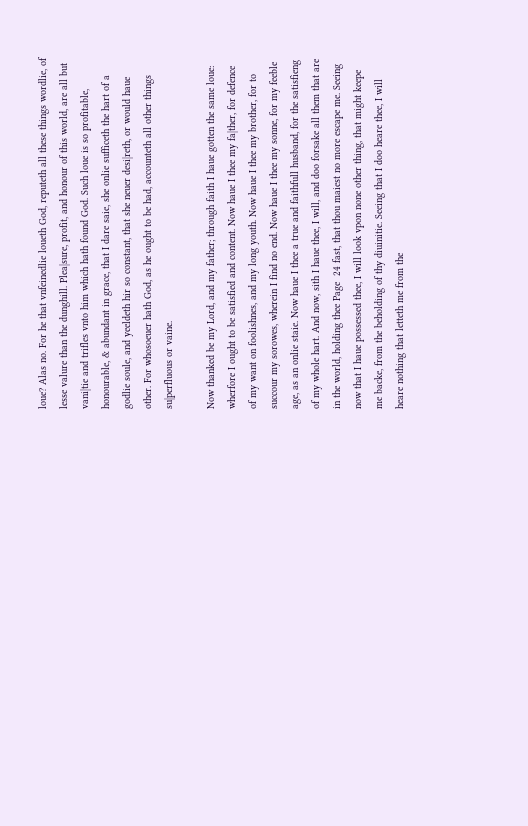loue? Alas no. For he that vnfeinedlie loueth God, reputeth all these things wordlie, of lesse valure than the dunghill. Plea∣sure, profit, and honour of this world, are all but vani∣tie and trifles vnto him which hath found God. Such loue is so profitable, honourable, & abundant in grace, that I dare saie, she onlie sufficeth the hart of a godlie soule, and yeeldeth hir so constant, that she neuer desi∣reth, or would haue other. For whosoeuer hath God, as he ought to be had, accounteth all other things su∣perfluous or vaine.

Now thanked be my Lord, and my father; through faith I haue gotten the same loue: wherfore I ought to be satisfied and content. Now haue I thee my fa∣ther, for defence of my want on foolishnes, and my long youth. Now haue I thee my brother, for to succour my sorowes, wherein I find no end. Now haue I thee my sonne, for my feeble age, as an onlie staie. Now haue I thee a true and faithfull husband, for the satisfieng of my whole hart. And now, sith I haue thee, I will, and doo forsake all them that are in the world, holding thee Page  24 fast, that thou maiest no more escape me. Seeing now that I haue possessed thee, I will look vpon none other thing, that might keepe me backe, from the beholding of thy diuinitie. Seeing that I doo heare thee, I will heare nothing that letteth me from the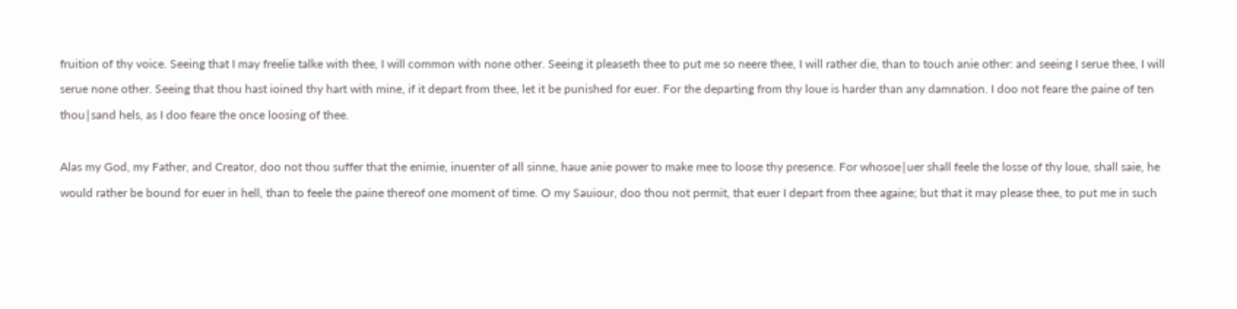fruition of thy voice. Seeing that I may freelie talke with thee, I will common with none other. Seeing it pleaseth thee to put me so neere thee, I will rather die, than to touch anie other: and seeing I serue thee, I will serue none other. Seeing that thou hast ioined thy hart with mine, if it depart from thee, let it be punished for euer. For the departing from thy loue is harder than any damnation. I doo not feare the paine of ten thou∣sand hels, as I doo feare the once loosing of thee.

Alas my God, my Father, and Creator, doo not thou suffer that the enimie, inuenter of all sinne, haue anie power to make mee to loose thy presence. For whosoe∣uer shall feele the losse of thy loue, shall saie, he would rather be bound for euer in hell, than to feele the paine thereof one moment of time. O my Sauiour, doo thou not permit, that euer I depart from thee againe; but that it may please thee, to put me in such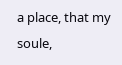a place, that my soule,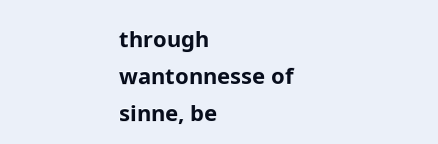through wantonnesse of sinne, be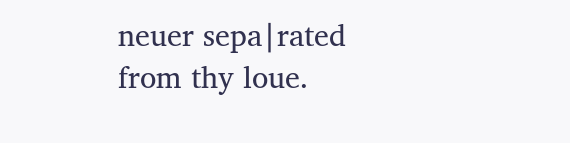neuer sepa∣rated from thy loue.